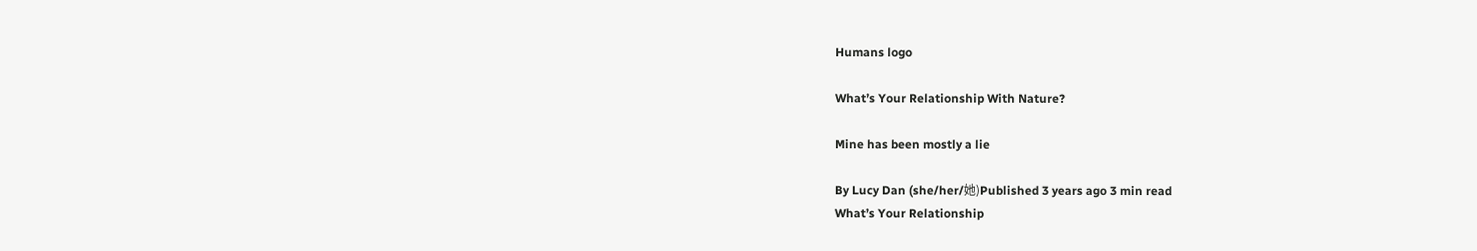Humans logo

What’s Your Relationship With Nature?

Mine has been mostly a lie

By Lucy Dan (she/her/她)Published 3 years ago 3 min read
What’s Your Relationship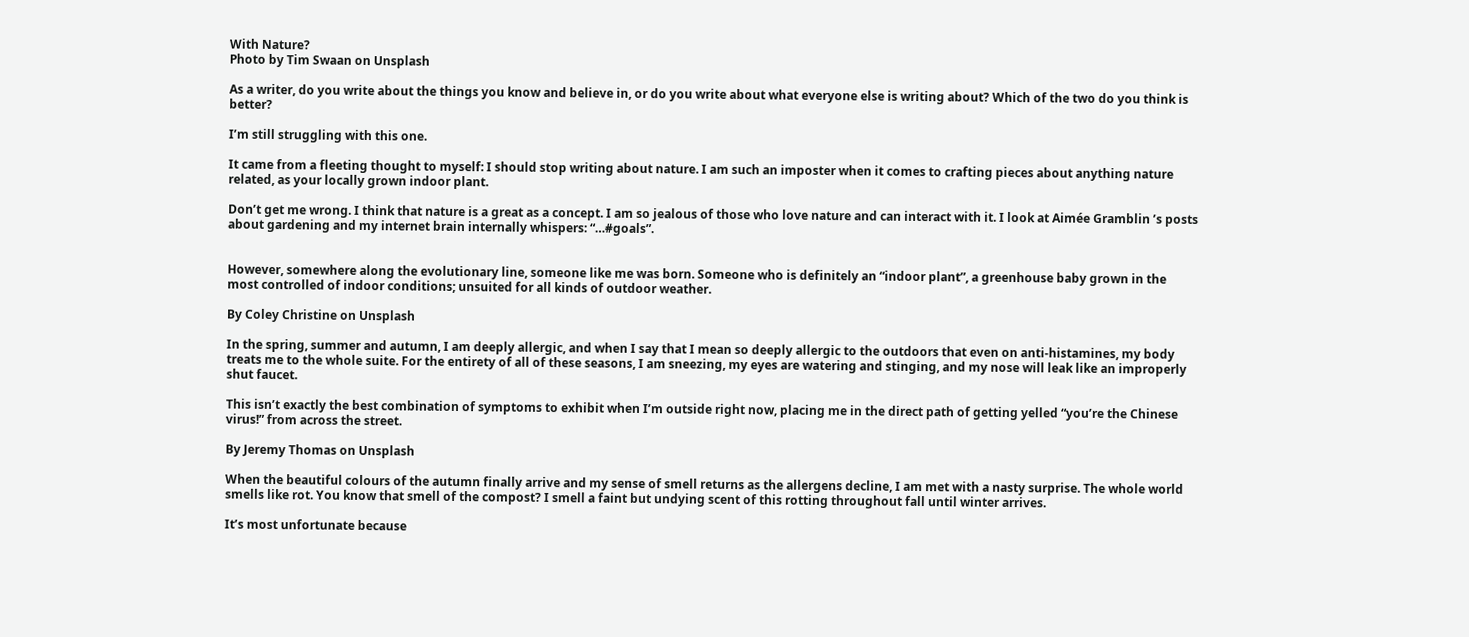With Nature?
Photo by Tim Swaan on Unsplash

As a writer, do you write about the things you know and believe in, or do you write about what everyone else is writing about? Which of the two do you think is better?

I’m still struggling with this one.

It came from a fleeting thought to myself: I should stop writing about nature. I am such an imposter when it comes to crafting pieces about anything nature related, as your locally grown indoor plant.

Don’t get me wrong. I think that nature is a great as a concept. I am so jealous of those who love nature and can interact with it. I look at Aimée Gramblin ’s posts about gardening and my internet brain internally whispers: “…#goals”.


However, somewhere along the evolutionary line, someone like me was born. Someone who is definitely an “indoor plant”, a greenhouse baby grown in the most controlled of indoor conditions; unsuited for all kinds of outdoor weather.

By Coley Christine on Unsplash

In the spring, summer and autumn, I am deeply allergic, and when I say that I mean so deeply allergic to the outdoors that even on anti-histamines, my body treats me to the whole suite. For the entirety of all of these seasons, I am sneezing, my eyes are watering and stinging, and my nose will leak like an improperly shut faucet.

This isn’t exactly the best combination of symptoms to exhibit when I’m outside right now, placing me in the direct path of getting yelled “you’re the Chinese virus!” from across the street.

By Jeremy Thomas on Unsplash

When the beautiful colours of the autumn finally arrive and my sense of smell returns as the allergens decline, I am met with a nasty surprise. The whole world smells like rot. You know that smell of the compost? I smell a faint but undying scent of this rotting throughout fall until winter arrives.

It’s most unfortunate because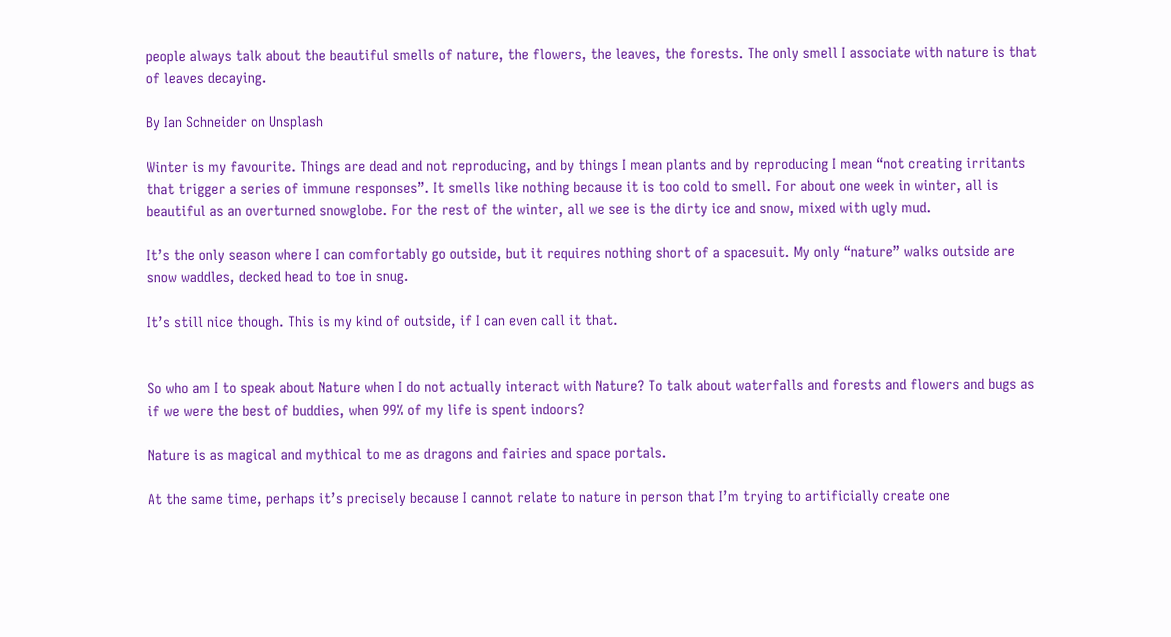people always talk about the beautiful smells of nature, the flowers, the leaves, the forests. The only smell I associate with nature is that of leaves decaying.

By Ian Schneider on Unsplash

Winter is my favourite. Things are dead and not reproducing, and by things I mean plants and by reproducing I mean “not creating irritants that trigger a series of immune responses”. It smells like nothing because it is too cold to smell. For about one week in winter, all is beautiful as an overturned snowglobe. For the rest of the winter, all we see is the dirty ice and snow, mixed with ugly mud.

It’s the only season where I can comfortably go outside, but it requires nothing short of a spacesuit. My only “nature” walks outside are snow waddles, decked head to toe in snug.

It’s still nice though. This is my kind of outside, if I can even call it that.


So who am I to speak about Nature when I do not actually interact with Nature? To talk about waterfalls and forests and flowers and bugs as if we were the best of buddies, when 99% of my life is spent indoors?

Nature is as magical and mythical to me as dragons and fairies and space portals.

At the same time, perhaps it’s precisely because I cannot relate to nature in person that I’m trying to artificially create one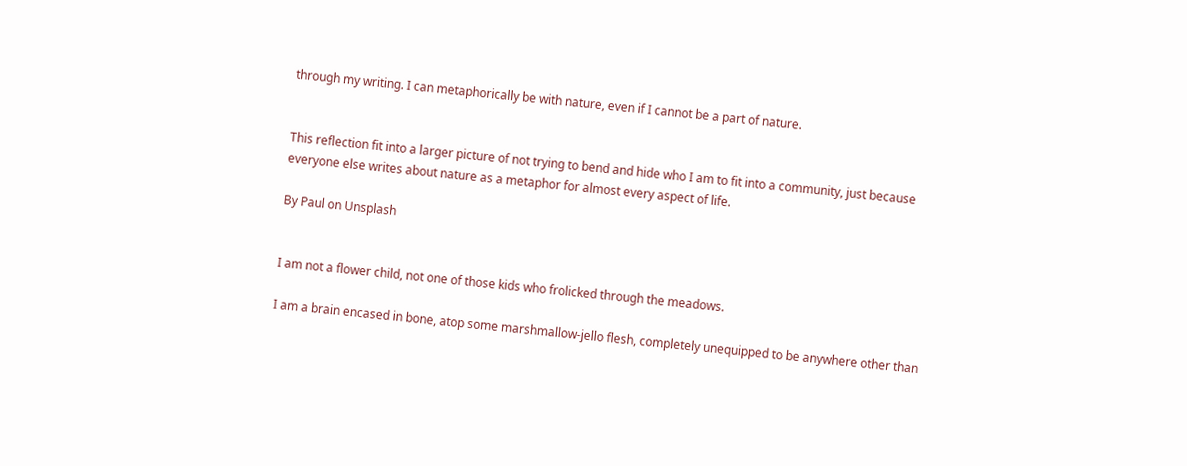through my writing. I can metaphorically be with nature, even if I cannot be a part of nature.


This reflection fit into a larger picture of not trying to bend and hide who I am to fit into a community, just because everyone else writes about nature as a metaphor for almost every aspect of life.

By Paul on Unsplash


I am not a flower child, not one of those kids who frolicked through the meadows.

I am a brain encased in bone, atop some marshmallow-jello flesh, completely unequipped to be anywhere other than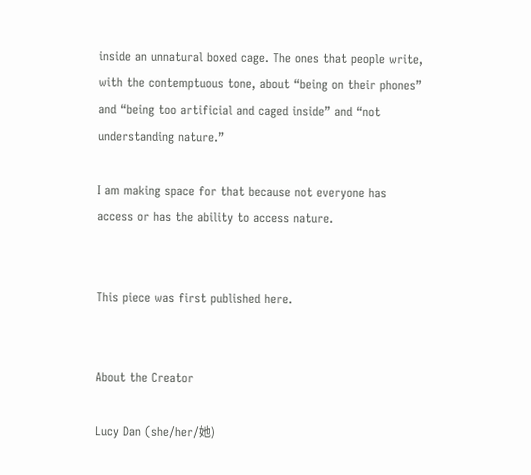inside an unnatural boxed cage. The ones that people write, with the contemptuous tone, about “being on their phones” and “being too artificial and caged inside” and “not understanding nature.”

I am making space for that because not everyone has access or has the ability to access nature.


This piece was first published here.


About the Creator

Lucy Dan (she/her/她)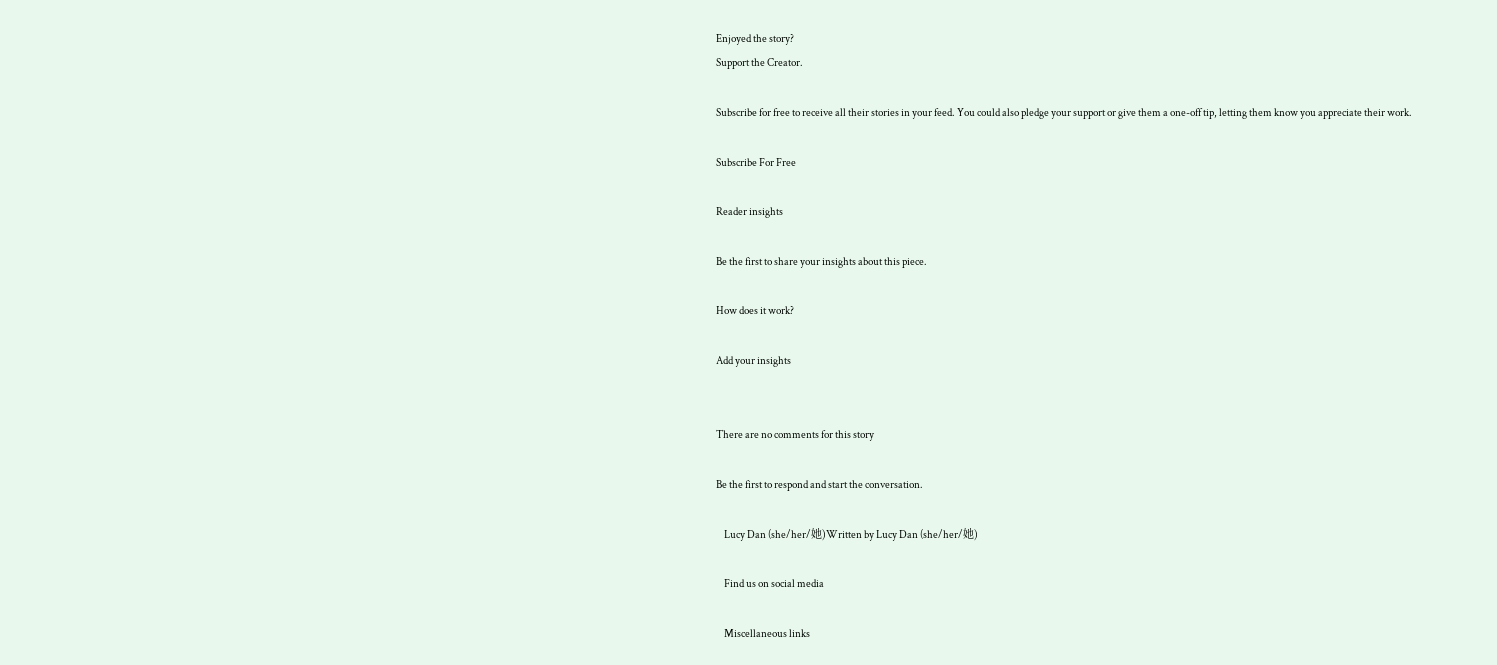Enjoyed the story?
Support the Creator.

Subscribe for free to receive all their stories in your feed. You could also pledge your support or give them a one-off tip, letting them know you appreciate their work.

Subscribe For Free

Reader insights

Be the first to share your insights about this piece.

How does it work?

Add your insights


There are no comments for this story

Be the first to respond and start the conversation.

    Lucy Dan (she/her/她)Written by Lucy Dan (she/her/她)

    Find us on social media

    Miscellaneous links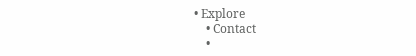• Explore
    • Contact
    •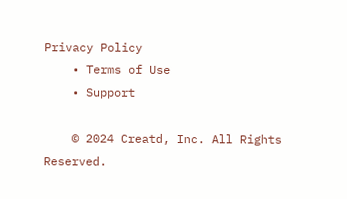Privacy Policy
    • Terms of Use
    • Support

    © 2024 Creatd, Inc. All Rights Reserved.